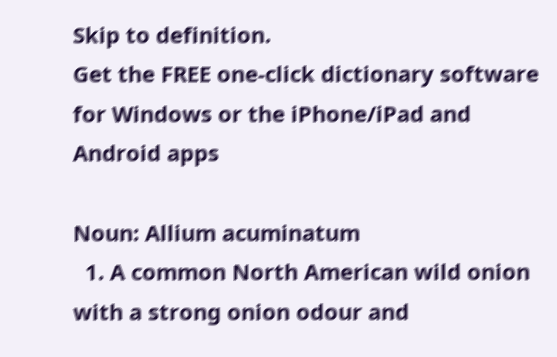Skip to definition.
Get the FREE one-click dictionary software for Windows or the iPhone/iPad and Android apps

Noun: Allium acuminatum
  1. A common North American wild onion with a strong onion odour and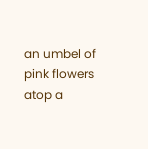an umbel of pink flowers atop a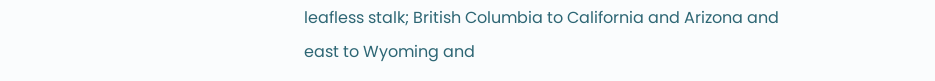leafless stalk; British Columbia to California and Arizona and east to Wyoming and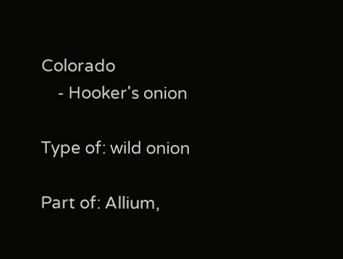Colorado
    - Hooker's onion

Type of: wild onion

Part of: Allium,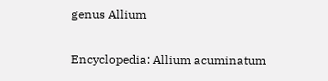genus Allium

Encyclopedia: Allium acuminatum